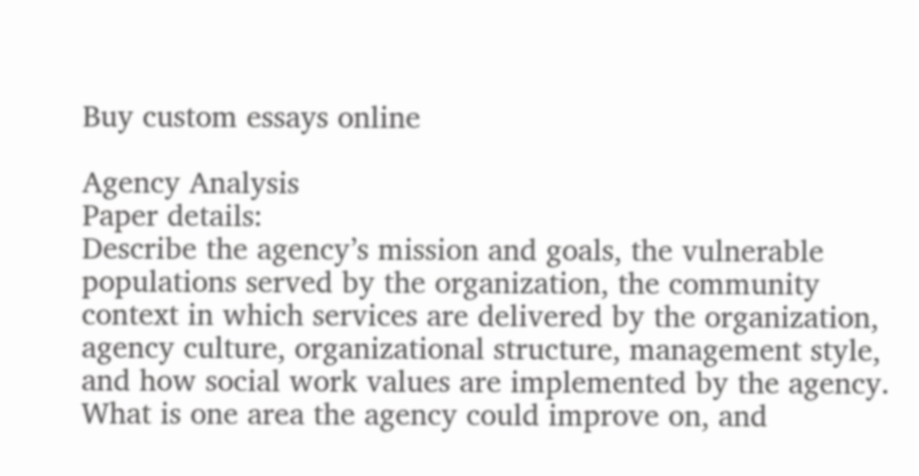Buy custom essays online

Agency Analysis
Paper details:
Describe the agency’s mission and goals, the vulnerable populations served by the organization, the community context in which services are delivered by the organization, agency culture, organizational structure, management style, and how social work values are implemented by the agency. What is one area the agency could improve on, and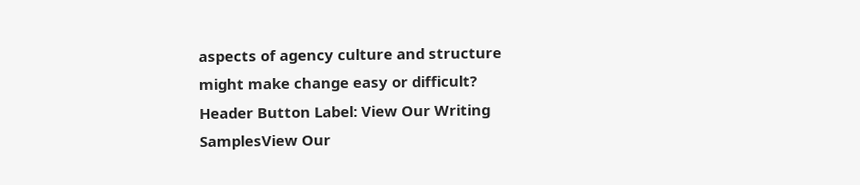aspects of agency culture and structure might make change easy or difficult?
Header Button Label: View Our Writing SamplesView Our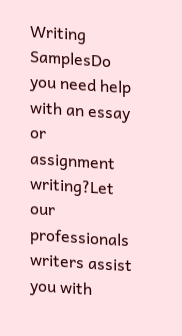Writing SamplesDo you need help with an essay or assignment writing?Let our professionals writers assist you with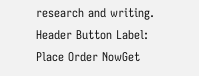research and writing. Header Button Label: Place Order NowGet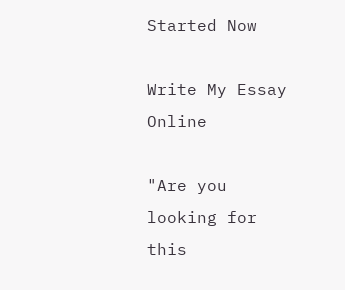Started Now

Write My Essay Online

"Are you looking for this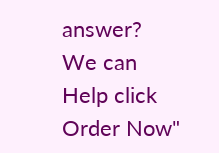answer? We can Help click Order Now"